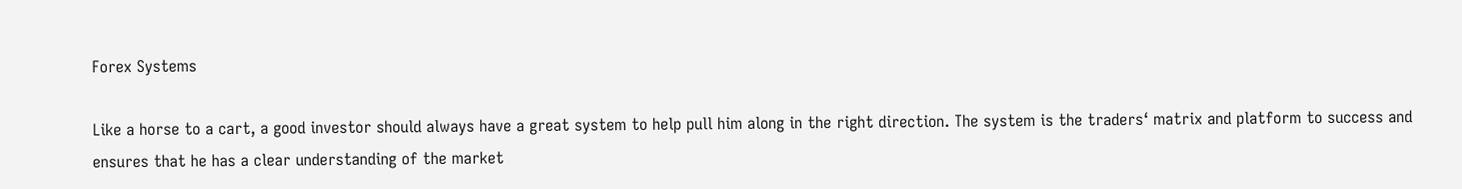Forex Systems

Like a horse to a cart, a good investor should always have a great system to help pull him along in the right direction. The system is the traders‘ matrix and platform to success and ensures that he has a clear understanding of the market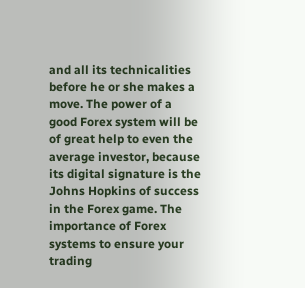and all its technicalities before he or she makes a move. The power of a good Forex system will be of great help to even the average investor, because its digital signature is the Johns Hopkins of success in the Forex game. The importance of Forex systems to ensure your trading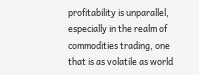profitability is unparallel, especially in the realm of commodities trading, one that is as volatile as world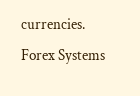currencies. Forex Systems